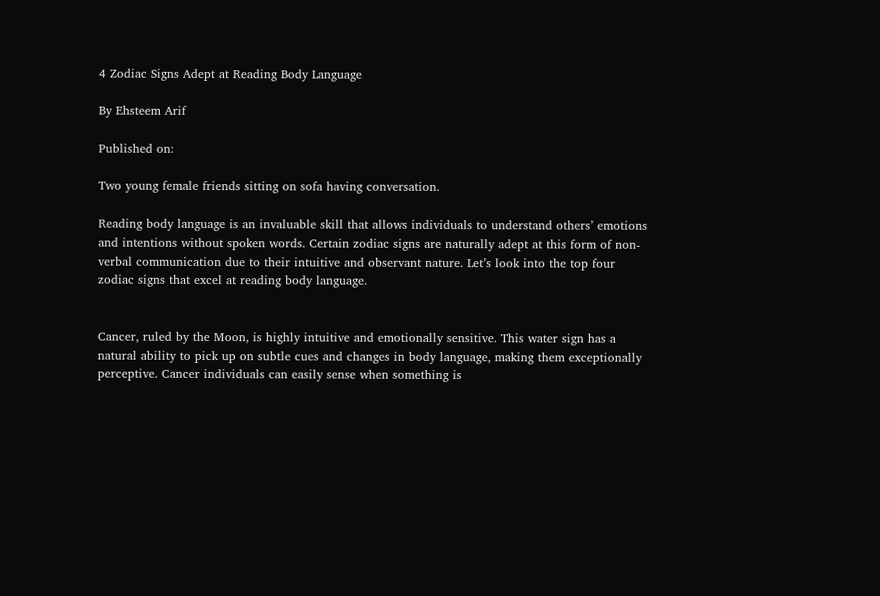4 Zodiac Signs Adept at Reading Body Language

By Ehsteem Arif

Published on:

Two young female friends sitting on sofa having conversation.

Reading body language is an invaluable skill that allows individuals to understand others’ emotions and intentions without spoken words. Certain zodiac signs are naturally adept at this form of non-verbal communication due to their intuitive and observant nature. Let’s look into the top four zodiac signs that excel at reading body language.


Cancer, ruled by the Moon, is highly intuitive and emotionally sensitive. This water sign has a natural ability to pick up on subtle cues and changes in body language, making them exceptionally perceptive. Cancer individuals can easily sense when something is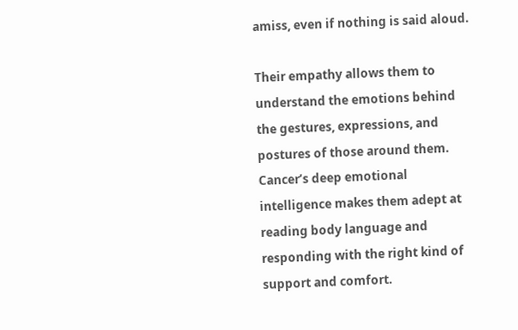amiss, even if nothing is said aloud.

Their empathy allows them to understand the emotions behind the gestures, expressions, and postures of those around them. Cancer’s deep emotional intelligence makes them adept at reading body language and responding with the right kind of support and comfort.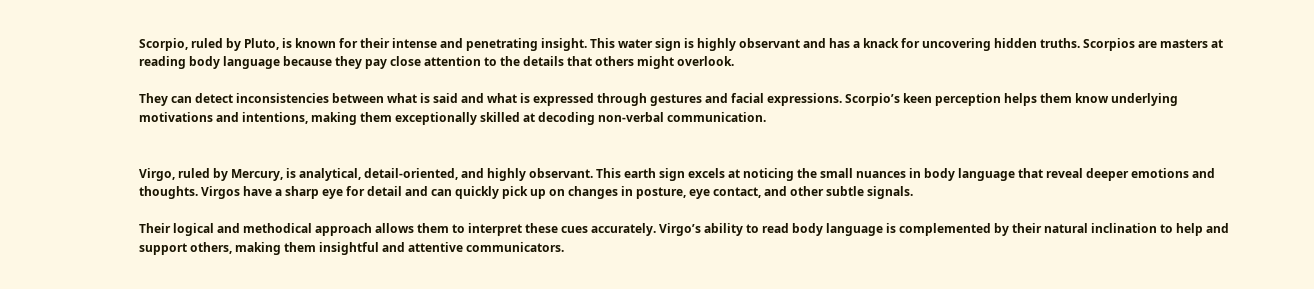Scorpio, ruled by Pluto, is known for their intense and penetrating insight. This water sign is highly observant and has a knack for uncovering hidden truths. Scorpios are masters at reading body language because they pay close attention to the details that others might overlook.

They can detect inconsistencies between what is said and what is expressed through gestures and facial expressions. Scorpio’s keen perception helps them know underlying motivations and intentions, making them exceptionally skilled at decoding non-verbal communication.


Virgo, ruled by Mercury, is analytical, detail-oriented, and highly observant. This earth sign excels at noticing the small nuances in body language that reveal deeper emotions and thoughts. Virgos have a sharp eye for detail and can quickly pick up on changes in posture, eye contact, and other subtle signals.

Their logical and methodical approach allows them to interpret these cues accurately. Virgo’s ability to read body language is complemented by their natural inclination to help and support others, making them insightful and attentive communicators.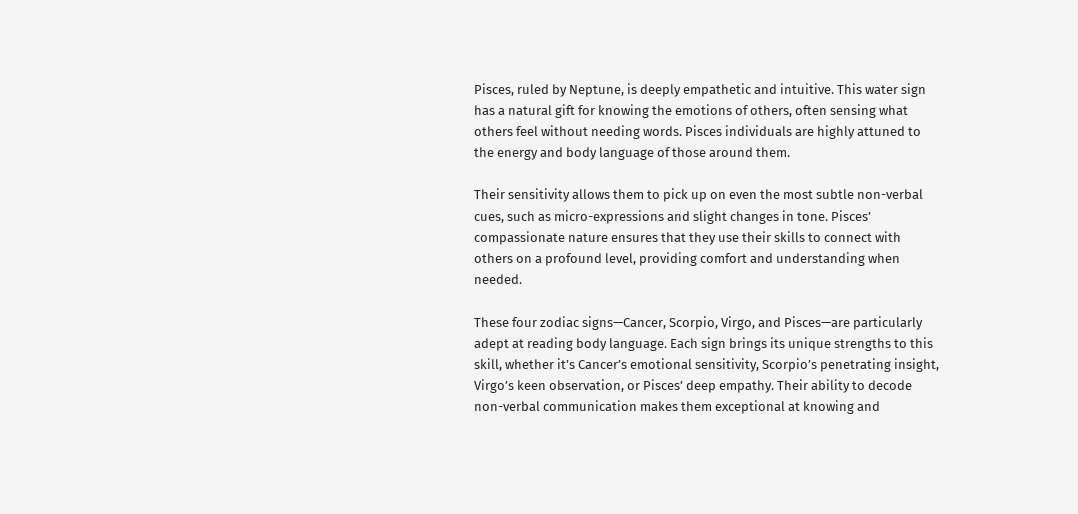Pisces, ruled by Neptune, is deeply empathetic and intuitive. This water sign has a natural gift for knowing the emotions of others, often sensing what others feel without needing words. Pisces individuals are highly attuned to the energy and body language of those around them.

Their sensitivity allows them to pick up on even the most subtle non-verbal cues, such as micro-expressions and slight changes in tone. Pisces’ compassionate nature ensures that they use their skills to connect with others on a profound level, providing comfort and understanding when needed.

These four zodiac signs—Cancer, Scorpio, Virgo, and Pisces—are particularly adept at reading body language. Each sign brings its unique strengths to this skill, whether it’s Cancer’s emotional sensitivity, Scorpio’s penetrating insight, Virgo’s keen observation, or Pisces’ deep empathy. Their ability to decode non-verbal communication makes them exceptional at knowing and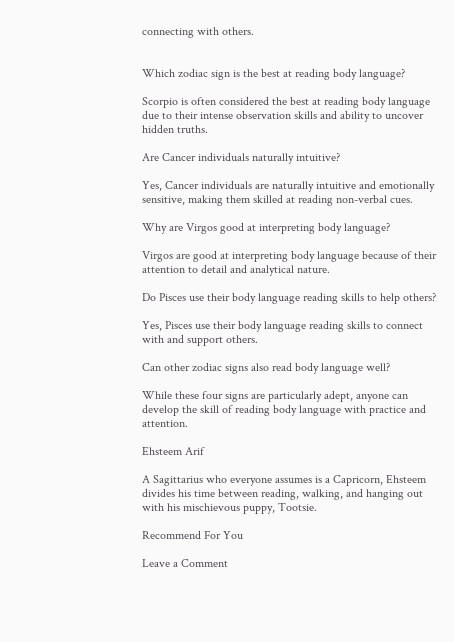connecting with others.


Which zodiac sign is the best at reading body language?

Scorpio is often considered the best at reading body language due to their intense observation skills and ability to uncover hidden truths.

Are Cancer individuals naturally intuitive?

Yes, Cancer individuals are naturally intuitive and emotionally sensitive, making them skilled at reading non-verbal cues.

Why are Virgos good at interpreting body language?

Virgos are good at interpreting body language because of their attention to detail and analytical nature.

Do Pisces use their body language reading skills to help others?

Yes, Pisces use their body language reading skills to connect with and support others.

Can other zodiac signs also read body language well?

While these four signs are particularly adept, anyone can develop the skill of reading body language with practice and attention.

Ehsteem Arif

A Sagittarius who everyone assumes is a Capricorn, Ehsteem divides his time between reading, walking, and hanging out with his mischievous puppy, Tootsie.

Recommend For You

Leave a Comment